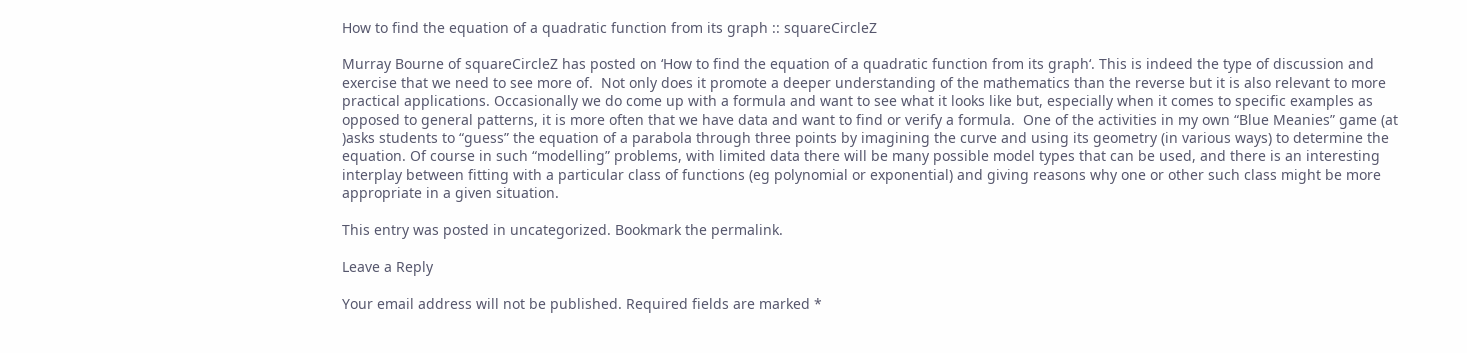How to find the equation of a quadratic function from its graph :: squareCircleZ

Murray Bourne of squareCircleZ has posted on ‘How to find the equation of a quadratic function from its graph‘. This is indeed the type of discussion and exercise that we need to see more of.  Not only does it promote a deeper understanding of the mathematics than the reverse but it is also relevant to more practical applications. Occasionally we do come up with a formula and want to see what it looks like but, especially when it comes to specific examples as opposed to general patterns, it is more often that we have data and want to find or verify a formula.  One of the activities in my own “Blue Meanies” game (at )asks students to “guess” the equation of a parabola through three points by imagining the curve and using its geometry (in various ways) to determine the equation. Of course in such “modelling” problems, with limited data there will be many possible model types that can be used, and there is an interesting interplay between fitting with a particular class of functions (eg polynomial or exponential) and giving reasons why one or other such class might be more appropriate in a given situation.

This entry was posted in uncategorized. Bookmark the permalink.

Leave a Reply

Your email address will not be published. Required fields are marked *